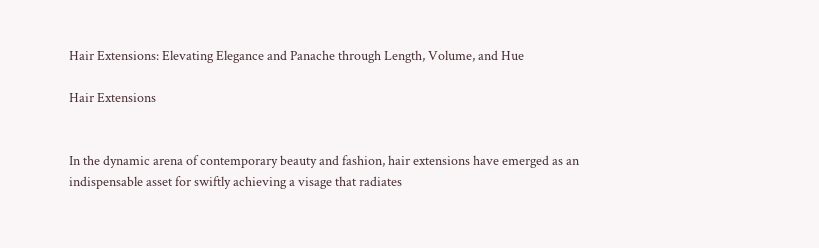Hair Extensions: Elevating Elegance and Panache through Length, Volume, and Hue

Hair Extensions


In the dynamic arena of contemporary beauty and fashion, hair extensions have emerged as an indispensable asset for swiftly achieving a visage that radiates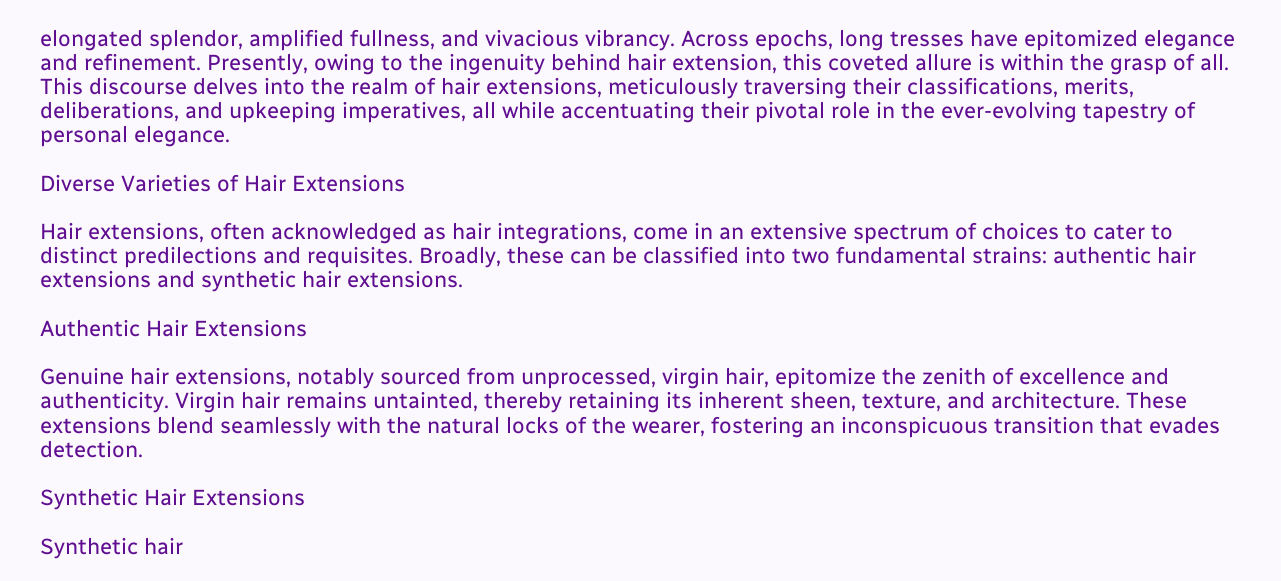elongated splendor, amplified fullness, and vivacious vibrancy. Across epochs, long tresses have epitomized elegance and refinement. Presently, owing to the ingenuity behind hair extension, this coveted allure is within the grasp of all. This discourse delves into the realm of hair extensions, meticulously traversing their classifications, merits, deliberations, and upkeeping imperatives, all while accentuating their pivotal role in the ever-evolving tapestry of personal elegance.

Diverse Varieties of Hair Extensions

Hair extensions, often acknowledged as hair integrations, come in an extensive spectrum of choices to cater to distinct predilections and requisites. Broadly, these can be classified into two fundamental strains: authentic hair extensions and synthetic hair extensions.

Authentic Hair Extensions

Genuine hair extensions, notably sourced from unprocessed, virgin hair, epitomize the zenith of excellence and authenticity. Virgin hair remains untainted, thereby retaining its inherent sheen, texture, and architecture. These extensions blend seamlessly with the natural locks of the wearer, fostering an inconspicuous transition that evades detection.

Synthetic Hair Extensions

Synthetic hair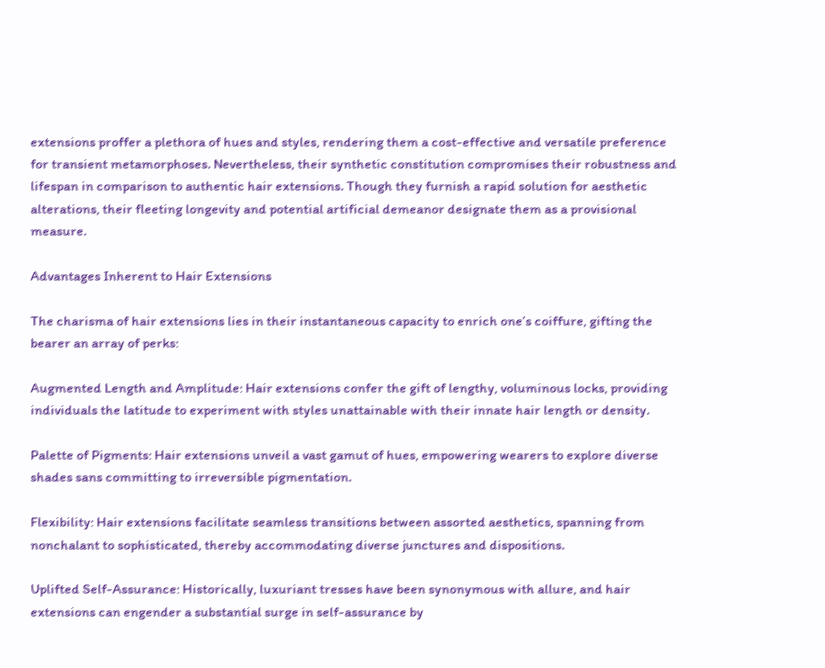extensions proffer a plethora of hues and styles, rendering them a cost-effective and versatile preference for transient metamorphoses. Nevertheless, their synthetic constitution compromises their robustness and lifespan in comparison to authentic hair extensions. Though they furnish a rapid solution for aesthetic alterations, their fleeting longevity and potential artificial demeanor designate them as a provisional measure.

Advantages Inherent to Hair Extensions

The charisma of hair extensions lies in their instantaneous capacity to enrich one’s coiffure, gifting the bearer an array of perks:

Augmented Length and Amplitude: Hair extensions confer the gift of lengthy, voluminous locks, providing individuals the latitude to experiment with styles unattainable with their innate hair length or density.

Palette of Pigments: Hair extensions unveil a vast gamut of hues, empowering wearers to explore diverse shades sans committing to irreversible pigmentation.

Flexibility: Hair extensions facilitate seamless transitions between assorted aesthetics, spanning from nonchalant to sophisticated, thereby accommodating diverse junctures and dispositions.

Uplifted Self-Assurance: Historically, luxuriant tresses have been synonymous with allure, and hair extensions can engender a substantial surge in self-assurance by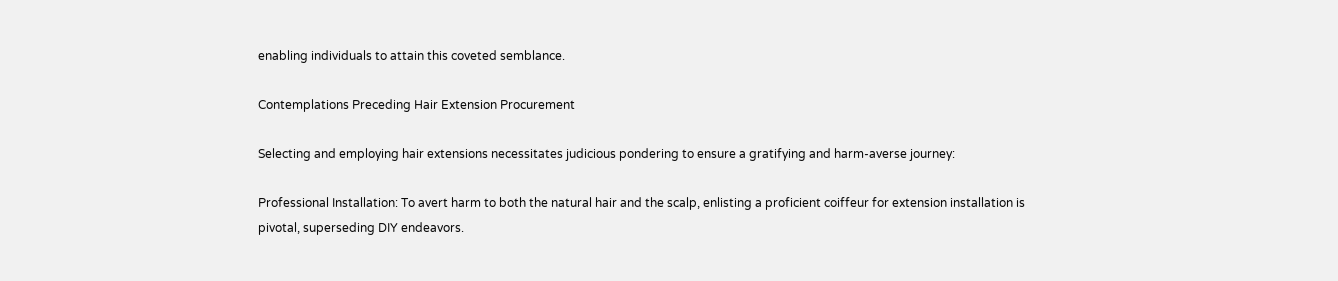enabling individuals to attain this coveted semblance.

Contemplations Preceding Hair Extension Procurement

Selecting and employing hair extensions necessitates judicious pondering to ensure a gratifying and harm-averse journey:

Professional Installation: To avert harm to both the natural hair and the scalp, enlisting a proficient coiffeur for extension installation is pivotal, superseding DIY endeavors.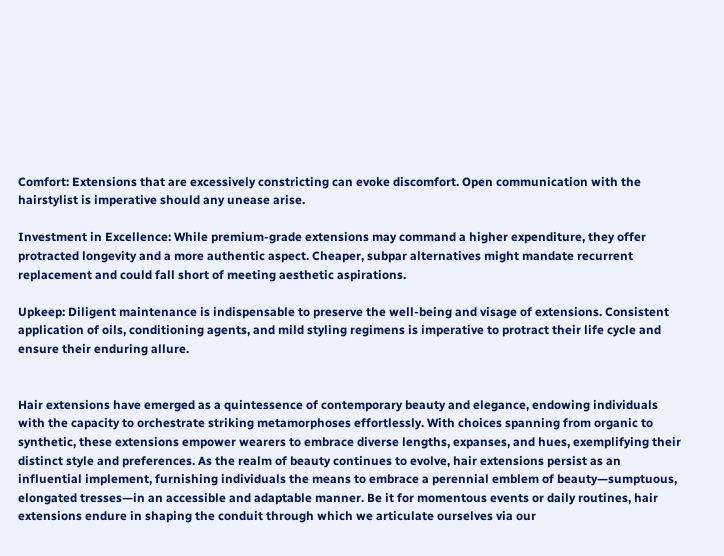Comfort: Extensions that are excessively constricting can evoke discomfort. Open communication with the hairstylist is imperative should any unease arise.

Investment in Excellence: While premium-grade extensions may command a higher expenditure, they offer protracted longevity and a more authentic aspect. Cheaper, subpar alternatives might mandate recurrent replacement and could fall short of meeting aesthetic aspirations.

Upkeep: Diligent maintenance is indispensable to preserve the well-being and visage of extensions. Consistent application of oils, conditioning agents, and mild styling regimens is imperative to protract their life cycle and ensure their enduring allure.


Hair extensions have emerged as a quintessence of contemporary beauty and elegance, endowing individuals with the capacity to orchestrate striking metamorphoses effortlessly. With choices spanning from organic to synthetic, these extensions empower wearers to embrace diverse lengths, expanses, and hues, exemplifying their distinct style and preferences. As the realm of beauty continues to evolve, hair extensions persist as an influential implement, furnishing individuals the means to embrace a perennial emblem of beauty—sumptuous, elongated tresses—in an accessible and adaptable manner. Be it for momentous events or daily routines, hair extensions endure in shaping the conduit through which we articulate ourselves via our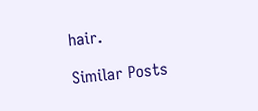hair.

Similar Posts